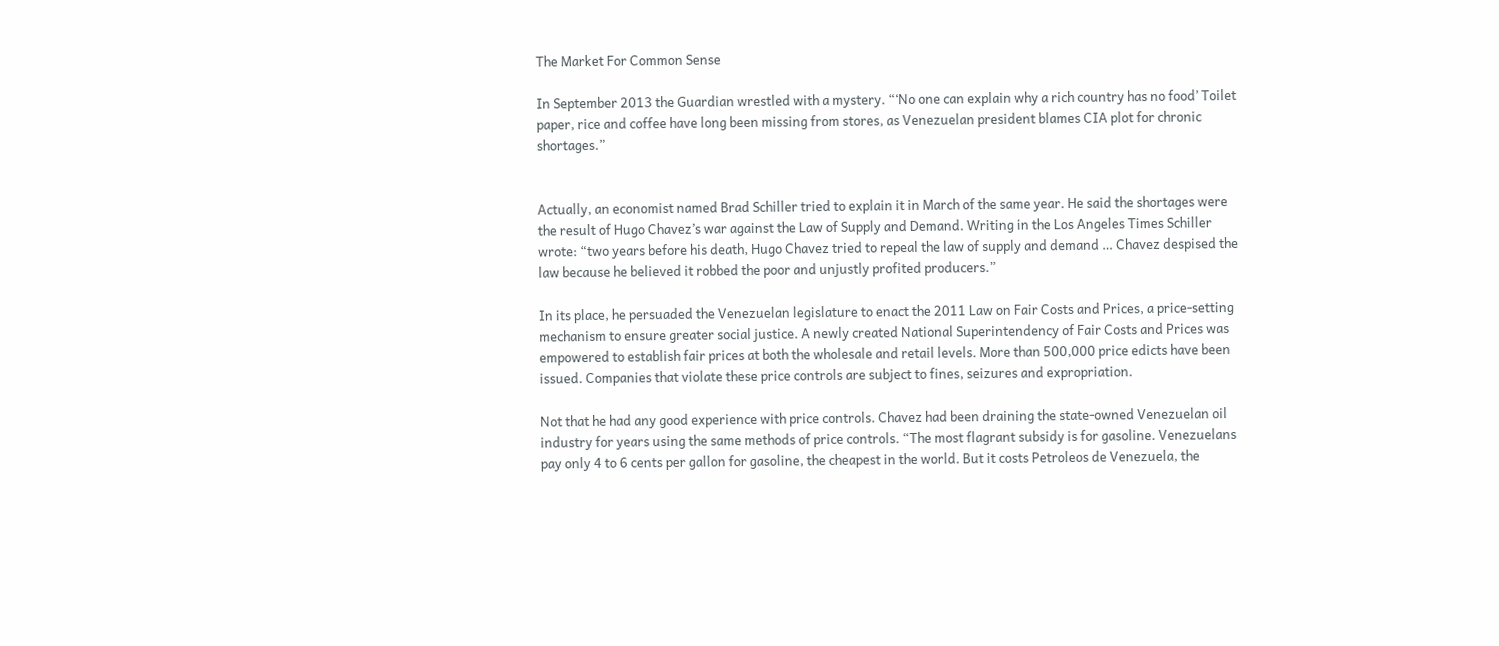The Market For Common Sense

In September 2013 the Guardian wrestled with a mystery. “‘No one can explain why a rich country has no food’ Toilet paper, rice and coffee have long been missing from stores, as Venezuelan president blames CIA plot for chronic shortages.”


Actually, an economist named Brad Schiller tried to explain it in March of the same year. He said the shortages were the result of Hugo Chavez’s war against the Law of Supply and Demand. Writing in the Los Angeles Times Schiller wrote: “two years before his death, Hugo Chavez tried to repeal the law of supply and demand … Chavez despised the law because he believed it robbed the poor and unjustly profited producers.”

In its place, he persuaded the Venezuelan legislature to enact the 2011 Law on Fair Costs and Prices, a price-setting mechanism to ensure greater social justice. A newly created National Superintendency of Fair Costs and Prices was empowered to establish fair prices at both the wholesale and retail levels. More than 500,000 price edicts have been issued. Companies that violate these price controls are subject to fines, seizures and expropriation.

Not that he had any good experience with price controls. Chavez had been draining the state-owned Venezuelan oil industry for years using the same methods of price controls. “The most flagrant subsidy is for gasoline. Venezuelans pay only 4 to 6 cents per gallon for gasoline, the cheapest in the world. But it costs Petroleos de Venezuela, the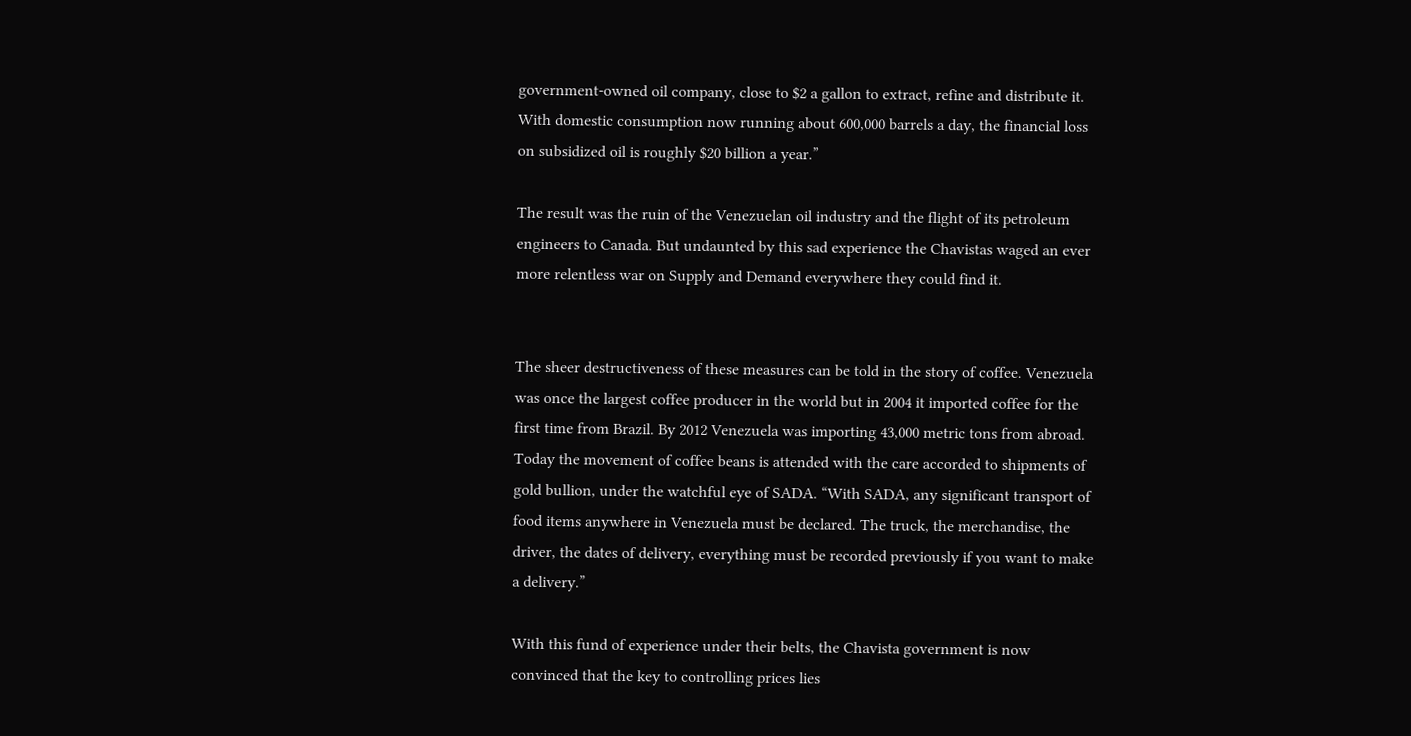government-owned oil company, close to $2 a gallon to extract, refine and distribute it. With domestic consumption now running about 600,000 barrels a day, the financial loss on subsidized oil is roughly $20 billion a year.”

The result was the ruin of the Venezuelan oil industry and the flight of its petroleum engineers to Canada. But undaunted by this sad experience the Chavistas waged an ever more relentless war on Supply and Demand everywhere they could find it.


The sheer destructiveness of these measures can be told in the story of coffee. Venezuela was once the largest coffee producer in the world but in 2004 it imported coffee for the first time from Brazil. By 2012 Venezuela was importing 43,000 metric tons from abroad. Today the movement of coffee beans is attended with the care accorded to shipments of gold bullion, under the watchful eye of SADA. “With SADA, any significant transport of food items anywhere in Venezuela must be declared. The truck, the merchandise, the driver, the dates of delivery, everything must be recorded previously if you want to make a delivery.”

With this fund of experience under their belts, the Chavista government is now convinced that the key to controlling prices lies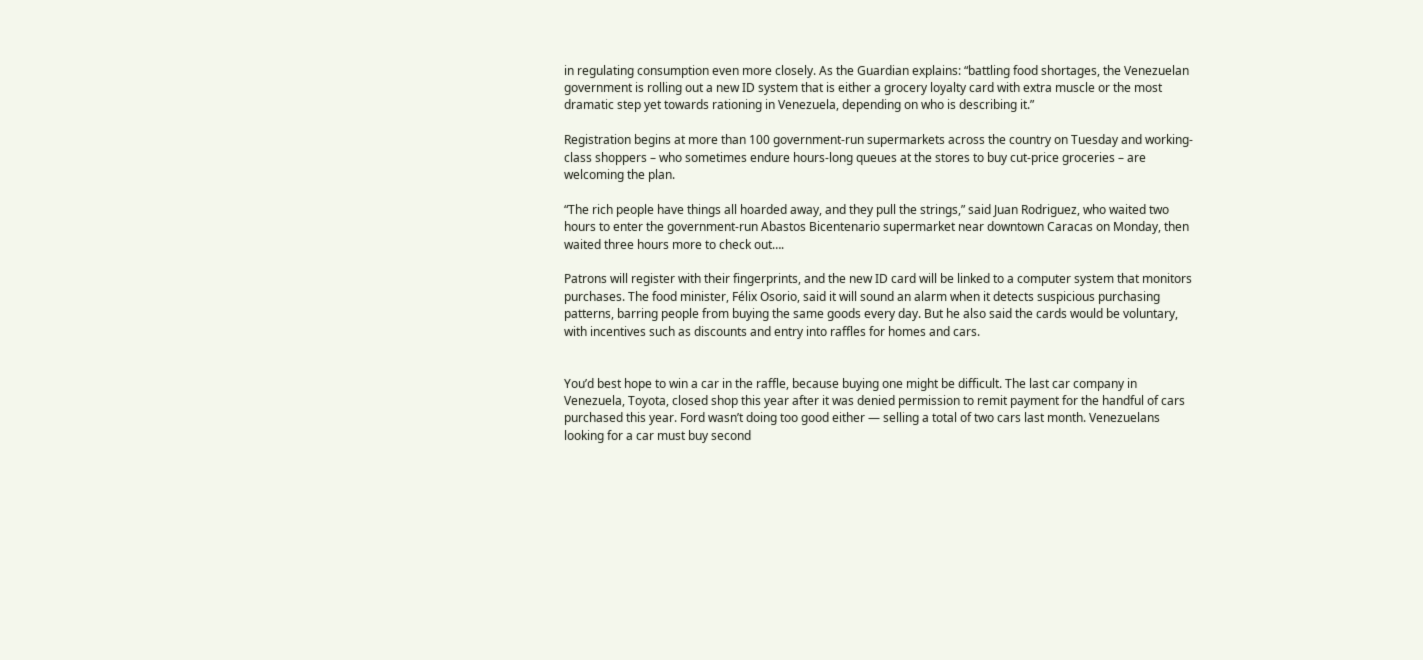in regulating consumption even more closely. As the Guardian explains: “battling food shortages, the Venezuelan government is rolling out a new ID system that is either a grocery loyalty card with extra muscle or the most dramatic step yet towards rationing in Venezuela, depending on who is describing it.”

Registration begins at more than 100 government-run supermarkets across the country on Tuesday and working-class shoppers – who sometimes endure hours-long queues at the stores to buy cut-price groceries – are welcoming the plan.

“The rich people have things all hoarded away, and they pull the strings,” said Juan Rodriguez, who waited two hours to enter the government-run Abastos Bicentenario supermarket near downtown Caracas on Monday, then waited three hours more to check out….

Patrons will register with their fingerprints, and the new ID card will be linked to a computer system that monitors purchases. The food minister, Félix Osorio, said it will sound an alarm when it detects suspicious purchasing patterns, barring people from buying the same goods every day. But he also said the cards would be voluntary, with incentives such as discounts and entry into raffles for homes and cars.


You’d best hope to win a car in the raffle, because buying one might be difficult. The last car company in Venezuela, Toyota, closed shop this year after it was denied permission to remit payment for the handful of cars purchased this year. Ford wasn’t doing too good either — selling a total of two cars last month. Venezuelans looking for a car must buy second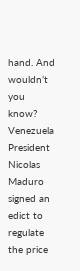hand. And wouldn’t you know? Venezuela President Nicolas Maduro signed an edict to regulate the price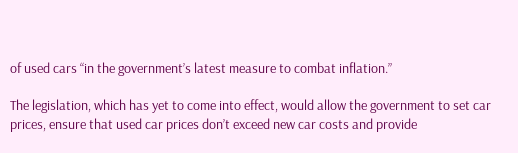of used cars “in the government’s latest measure to combat inflation.”

The legislation, which has yet to come into effect, would allow the government to set car prices, ensure that used car prices don’t exceed new car costs and provide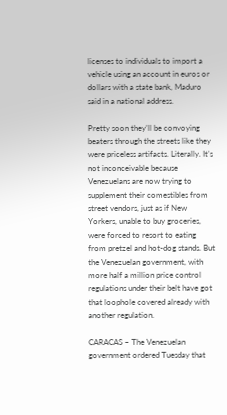licenses to individuals to import a vehicle using an account in euros or dollars with a state bank, Maduro said in a national address.

Pretty soon they’ll be convoying beaters through the streets like they were priceless artifacts. Literally. It’s not inconceivable because Venezuelans are now trying to supplement their comestibles from street vendors, just as if New Yorkers, unable to buy groceries, were forced to resort to eating from pretzel and hot-dog stands. But the Venezuelan government, with more half a million price control regulations under their belt have got that loophole covered already with another regulation.

CARACAS – The Venezuelan government ordered Tuesday that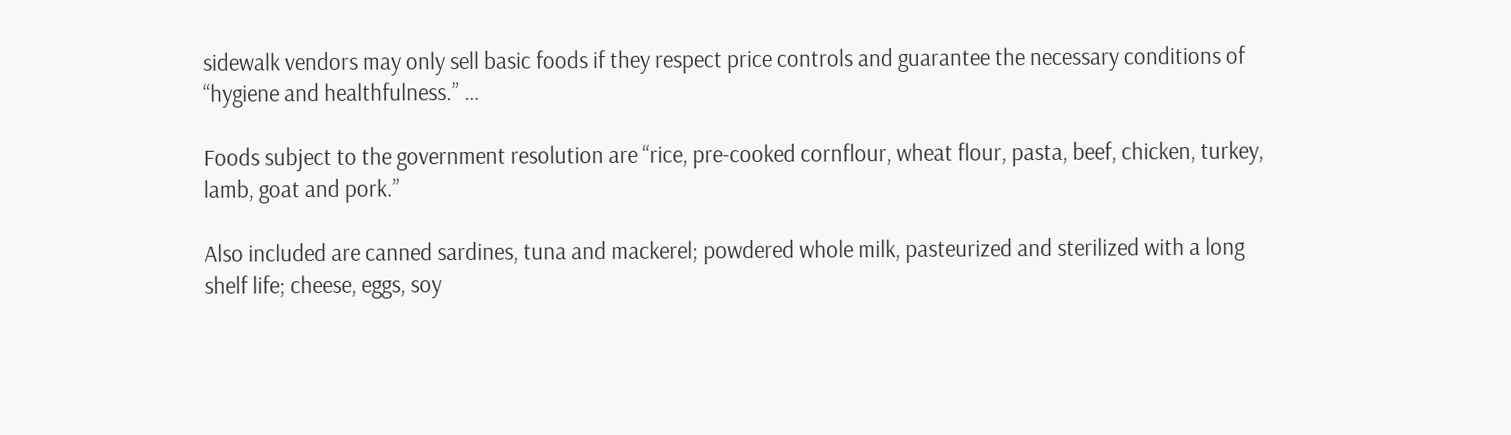sidewalk vendors may only sell basic foods if they respect price controls and guarantee the necessary conditions of “hygiene and healthfulness.” …

Foods subject to the government resolution are “rice, pre-cooked cornflour, wheat flour, pasta, beef, chicken, turkey, lamb, goat and pork.”

Also included are canned sardines, tuna and mackerel; powdered whole milk, pasteurized and sterilized with a long shelf life; cheese, eggs, soy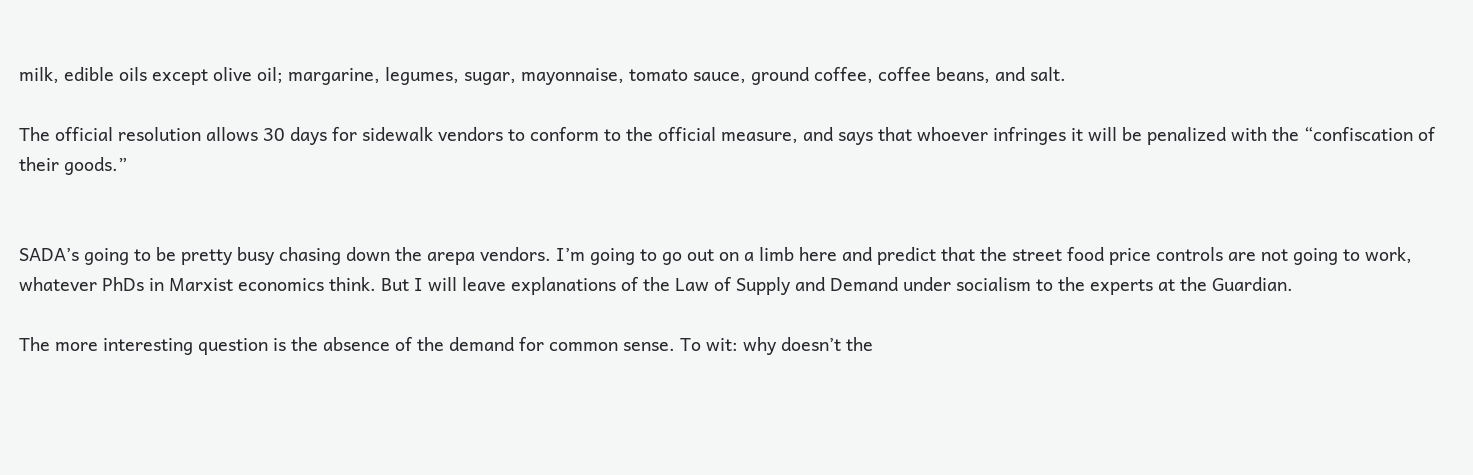milk, edible oils except olive oil; margarine, legumes, sugar, mayonnaise, tomato sauce, ground coffee, coffee beans, and salt.

The official resolution allows 30 days for sidewalk vendors to conform to the official measure, and says that whoever infringes it will be penalized with the “confiscation of their goods.”


SADA’s going to be pretty busy chasing down the arepa vendors. I’m going to go out on a limb here and predict that the street food price controls are not going to work, whatever PhDs in Marxist economics think. But I will leave explanations of the Law of Supply and Demand under socialism to the experts at the Guardian.

The more interesting question is the absence of the demand for common sense. To wit: why doesn’t the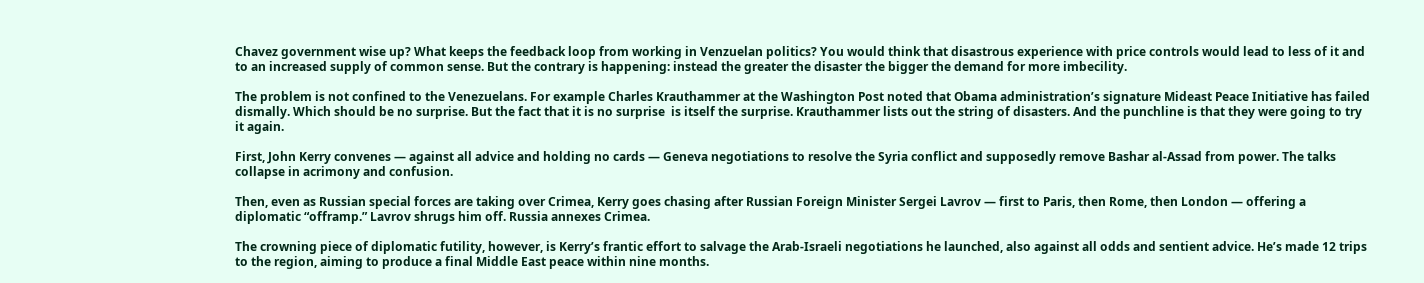Chavez government wise up? What keeps the feedback loop from working in Venzuelan politics? You would think that disastrous experience with price controls would lead to less of it and to an increased supply of common sense. But the contrary is happening: instead the greater the disaster the bigger the demand for more imbecility.

The problem is not confined to the Venezuelans. For example Charles Krauthammer at the Washington Post noted that Obama administration’s signature Mideast Peace Initiative has failed dismally. Which should be no surprise. But the fact that it is no surprise  is itself the surprise. Krauthammer lists out the string of disasters. And the punchline is that they were going to try it again.

First, John Kerry convenes — against all advice and holding no cards — Geneva negotiations to resolve the Syria conflict and supposedly remove Bashar al-Assad from power. The talks collapse in acrimony and confusion.

Then, even as Russian special forces are taking over Crimea, Kerry goes chasing after Russian Foreign Minister Sergei Lavrov — first to Paris, then Rome, then London — offering a diplomatic “offramp.” Lavrov shrugs him off. Russia annexes Crimea.

The crowning piece of diplomatic futility, however, is Kerry’s frantic effort to salvage the Arab-Israeli negotiations he launched, also against all odds and sentient advice. He’s made 12 trips to the region, aiming to produce a final Middle East peace within nine months.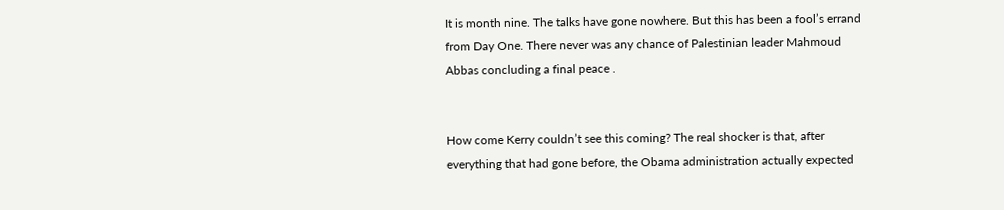It is month nine. The talks have gone nowhere. But this has been a fool’s errand from Day One. There never was any chance of Palestinian leader Mahmoud Abbas concluding a final peace .


How come Kerry couldn’t see this coming? The real shocker is that, after everything that had gone before, the Obama administration actually expected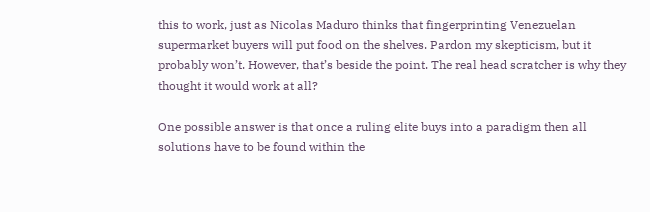this to work, just as Nicolas Maduro thinks that fingerprinting Venezuelan supermarket buyers will put food on the shelves. Pardon my skepticism, but it probably won’t. However, that’s beside the point. The real head scratcher is why they thought it would work at all?

One possible answer is that once a ruling elite buys into a paradigm then all solutions have to be found within the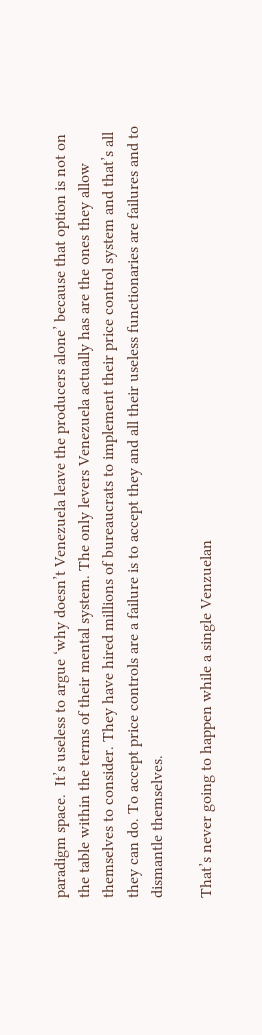paradigm space.  It’s useless to argue ‘why doesn’t Venezuela leave the producers alone’ because that option is not on the table within the terms of their mental system. The only levers Venezuela actually has are the ones they allow themselves to consider. They have hired millions of bureaucrats to implement their price control system and that’s all they can do. To accept price controls are a failure is to accept they and all their useless functionaries are failures and to dismantle themselves.

That’s never going to happen while a single Venzuelan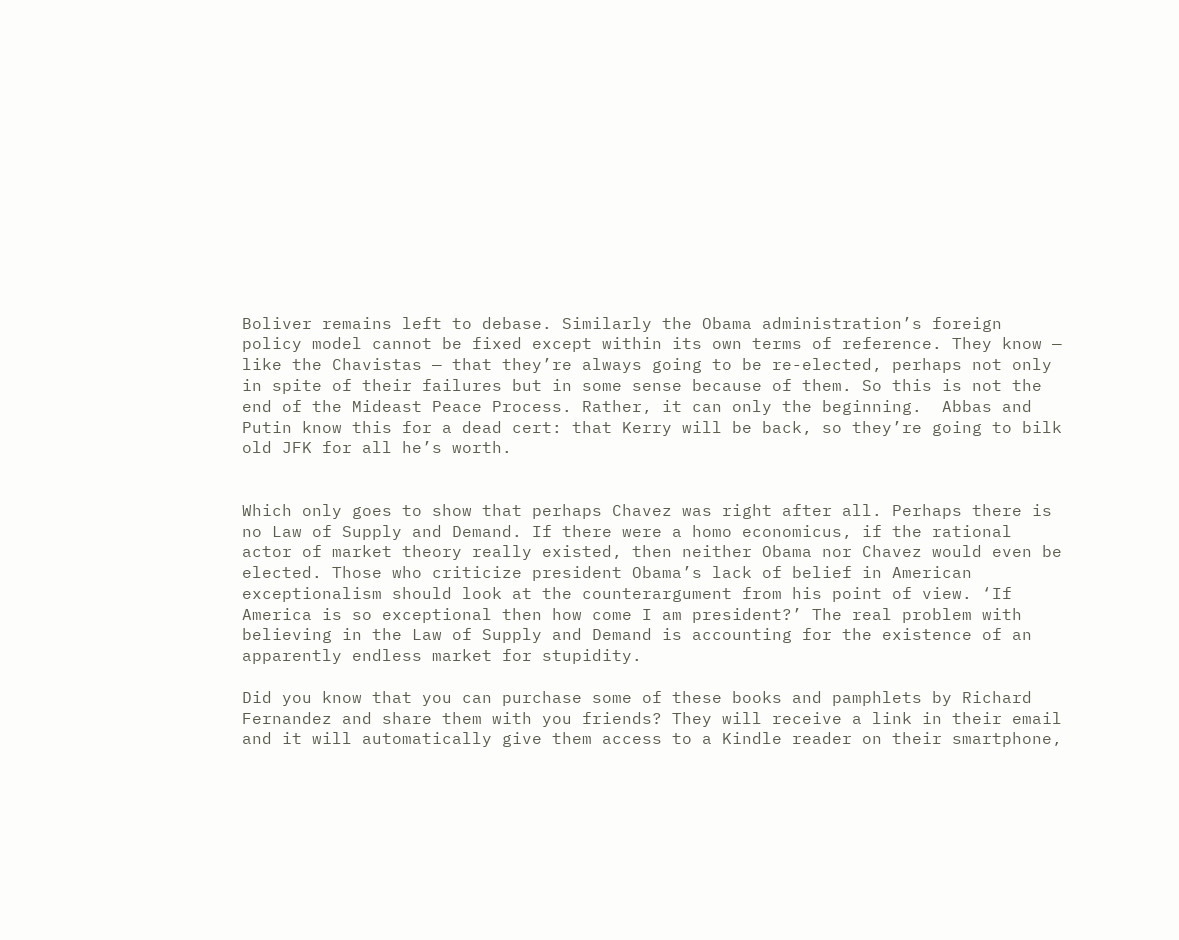Boliver remains left to debase. Similarly the Obama administration’s foreign policy model cannot be fixed except within its own terms of reference. They know — like the Chavistas — that they’re always going to be re-elected, perhaps not only in spite of their failures but in some sense because of them. So this is not the end of the Mideast Peace Process. Rather, it can only the beginning.  Abbas and Putin know this for a dead cert: that Kerry will be back, so they’re going to bilk old JFK for all he’s worth.


Which only goes to show that perhaps Chavez was right after all. Perhaps there is no Law of Supply and Demand. If there were a homo economicus, if the rational actor of market theory really existed, then neither Obama nor Chavez would even be elected. Those who criticize president Obama’s lack of belief in American exceptionalism should look at the counterargument from his point of view. ‘If America is so exceptional then how come I am president?’ The real problem with believing in the Law of Supply and Demand is accounting for the existence of an apparently endless market for stupidity.

Did you know that you can purchase some of these books and pamphlets by Richard Fernandez and share them with you friends? They will receive a link in their email and it will automatically give them access to a Kindle reader on their smartphone,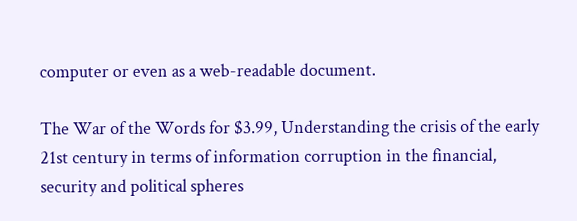computer or even as a web-readable document.

The War of the Words for $3.99, Understanding the crisis of the early 21st century in terms of information corruption in the financial, security and political spheres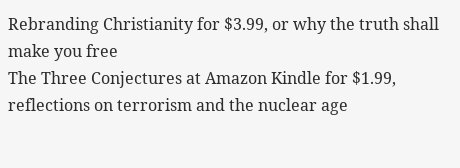Rebranding Christianity for $3.99, or why the truth shall make you free
The Three Conjectures at Amazon Kindle for $1.99, reflections on terrorism and the nuclear age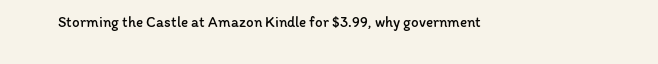Storming the Castle at Amazon Kindle for $3.99, why government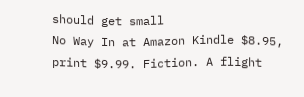should get small
No Way In at Amazon Kindle $8.95, print $9.99. Fiction. A flight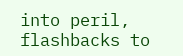into peril, flashbacks to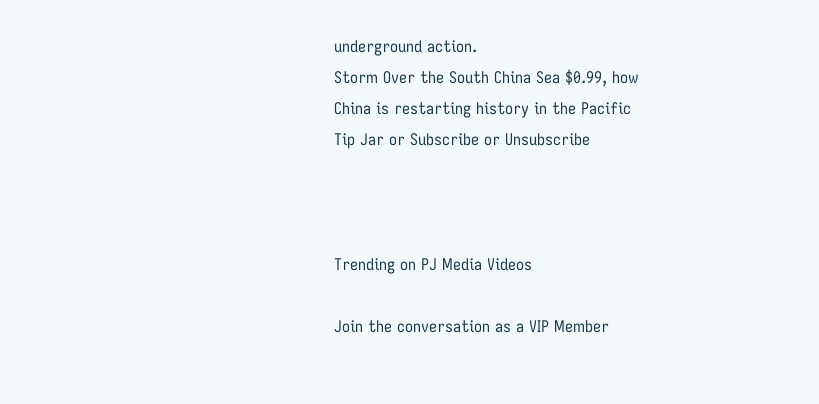underground action.
Storm Over the South China Sea $0.99, how China is restarting history in the Pacific
Tip Jar or Subscribe or Unsubscribe



Trending on PJ Media Videos

Join the conversation as a VIP Member